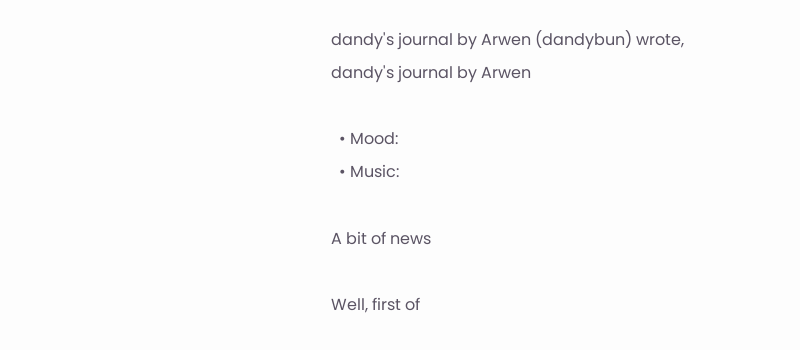dandy's journal by Arwen (dandybun) wrote,
dandy's journal by Arwen

  • Mood:
  • Music:

A bit of news

Well, first of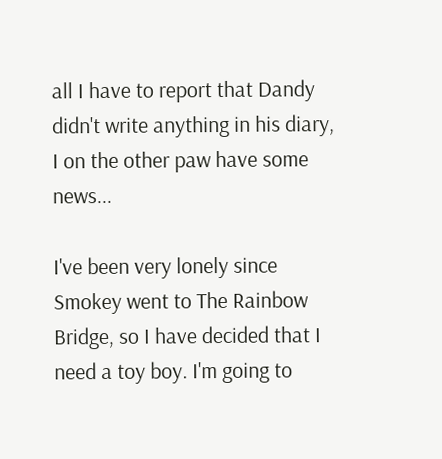all I have to report that Dandy didn't write anything in his diary, I on the other paw have some news...

I've been very lonely since Smokey went to The Rainbow Bridge, so I have decided that I need a toy boy. I'm going to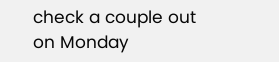check a couple out on Monday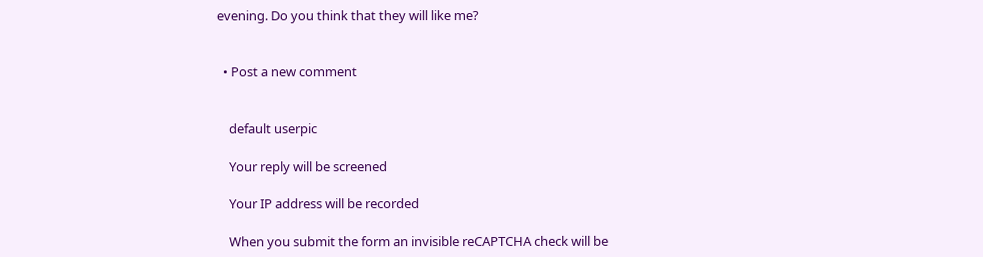evening. Do you think that they will like me?


  • Post a new comment


    default userpic

    Your reply will be screened

    Your IP address will be recorded

    When you submit the form an invisible reCAPTCHA check will be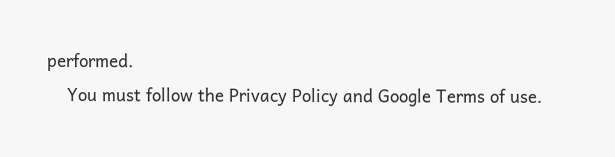performed.
    You must follow the Privacy Policy and Google Terms of use.